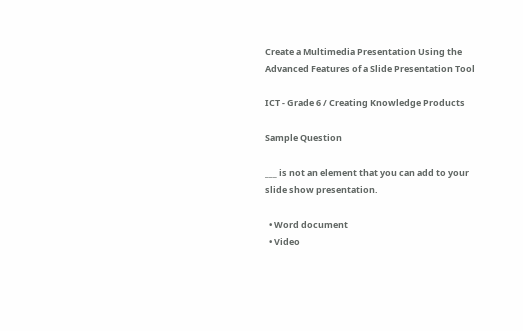Create a Multimedia Presentation Using the Advanced Features of a Slide Presentation Tool

ICT - Grade 6 / Creating Knowledge Products

Sample Question

___ is not an element that you can add to your slide show presentation.

  • Word document
  • Video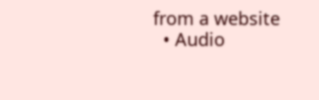from a website
  • Audio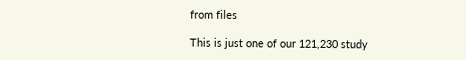from files

This is just one of our 121,230 study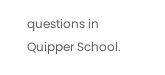questions in Quipper School.